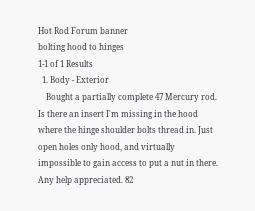Hot Rod Forum banner
bolting hood to hinges
1-1 of 1 Results
  1. Body - Exterior
    Bought a partially complete 47 Mercury rod. Is there an insert I'm missing in the hood where the hinge shoulder bolts thread in. Just open holes only hood, and virtually impossible to gain access to put a nut in there. Any help appreciated. 82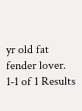yr old fat fender lover.
1-1 of 1 Results